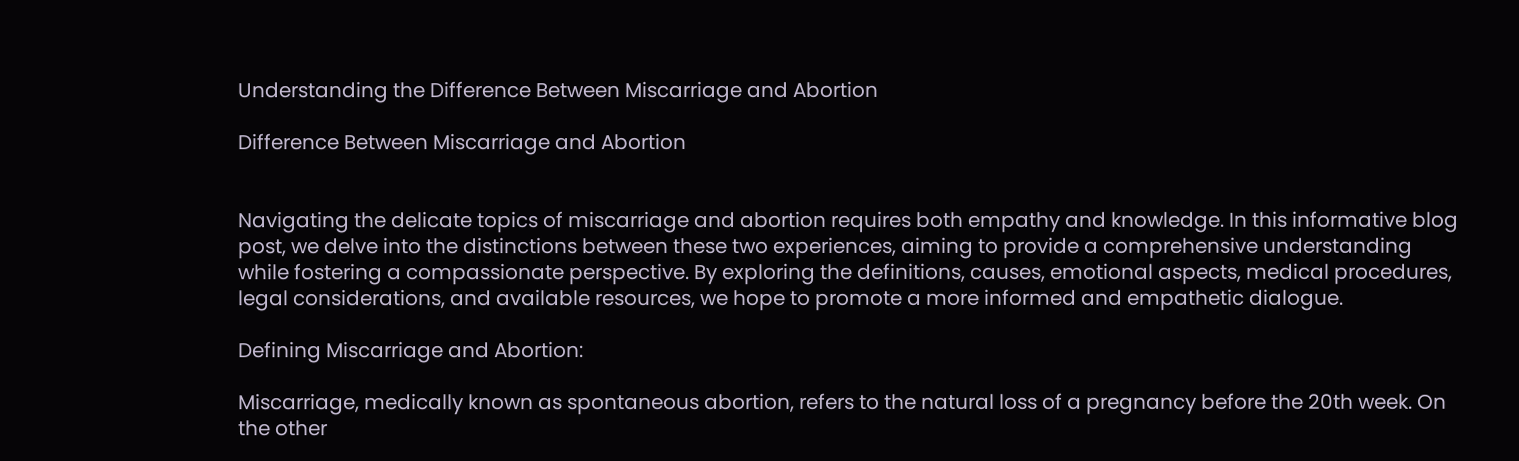Understanding the Difference Between Miscarriage and Abortion

Difference Between Miscarriage and Abortion


Navigating the delicate topics of miscarriage and abortion requires both empathy and knowledge. In this informative blog post, we delve into the distinctions between these two experiences, aiming to provide a comprehensive understanding while fostering a compassionate perspective. By exploring the definitions, causes, emotional aspects, medical procedures, legal considerations, and available resources, we hope to promote a more informed and empathetic dialogue.

Defining Miscarriage and Abortion:

Miscarriage, medically known as spontaneous abortion, refers to the natural loss of a pregnancy before the 20th week. On the other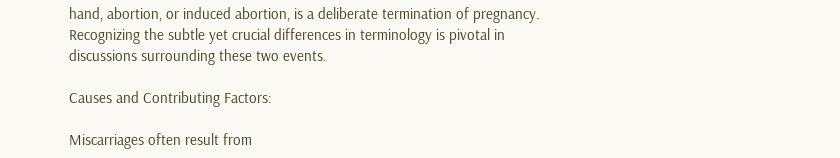hand, abortion, or induced abortion, is a deliberate termination of pregnancy. Recognizing the subtle yet crucial differences in terminology is pivotal in discussions surrounding these two events.

Causes and Contributing Factors:

Miscarriages often result from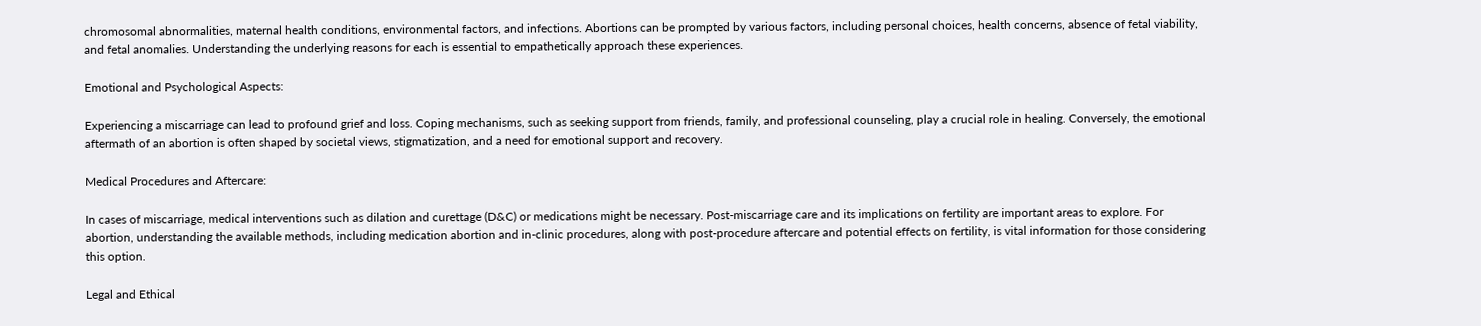chromosomal abnormalities, maternal health conditions, environmental factors, and infections. Abortions can be prompted by various factors, including personal choices, health concerns, absence of fetal viability, and fetal anomalies. Understanding the underlying reasons for each is essential to empathetically approach these experiences.

Emotional and Psychological Aspects:

Experiencing a miscarriage can lead to profound grief and loss. Coping mechanisms, such as seeking support from friends, family, and professional counseling, play a crucial role in healing. Conversely, the emotional aftermath of an abortion is often shaped by societal views, stigmatization, and a need for emotional support and recovery.

Medical Procedures and Aftercare:

In cases of miscarriage, medical interventions such as dilation and curettage (D&C) or medications might be necessary. Post-miscarriage care and its implications on fertility are important areas to explore. For abortion, understanding the available methods, including medication abortion and in-clinic procedures, along with post-procedure aftercare and potential effects on fertility, is vital information for those considering this option.

Legal and Ethical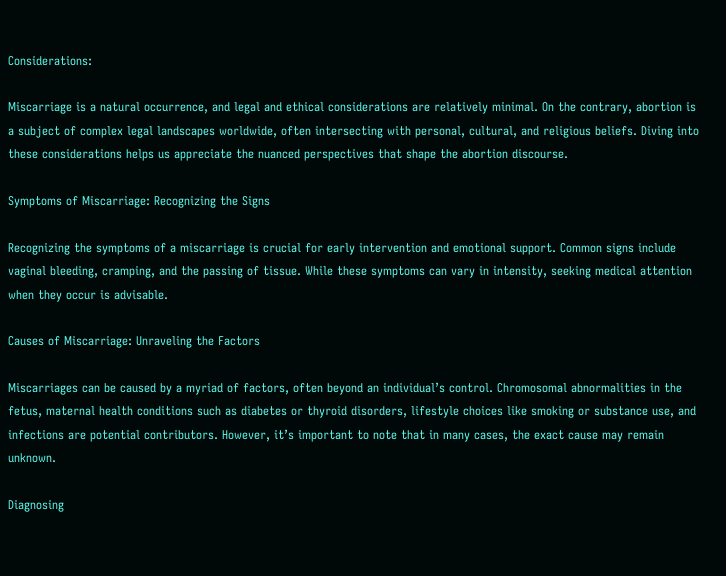Considerations:

Miscarriage is a natural occurrence, and legal and ethical considerations are relatively minimal. On the contrary, abortion is a subject of complex legal landscapes worldwide, often intersecting with personal, cultural, and religious beliefs. Diving into these considerations helps us appreciate the nuanced perspectives that shape the abortion discourse.

Symptoms of Miscarriage: Recognizing the Signs

Recognizing the symptoms of a miscarriage is crucial for early intervention and emotional support. Common signs include vaginal bleeding, cramping, and the passing of tissue. While these symptoms can vary in intensity, seeking medical attention when they occur is advisable.

Causes of Miscarriage: Unraveling the Factors

Miscarriages can be caused by a myriad of factors, often beyond an individual’s control. Chromosomal abnormalities in the fetus, maternal health conditions such as diabetes or thyroid disorders, lifestyle choices like smoking or substance use, and infections are potential contributors. However, it’s important to note that in many cases, the exact cause may remain unknown.

Diagnosing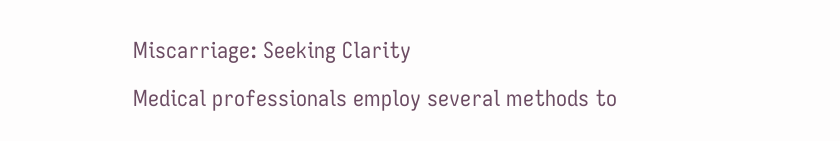Miscarriage: Seeking Clarity

Medical professionals employ several methods to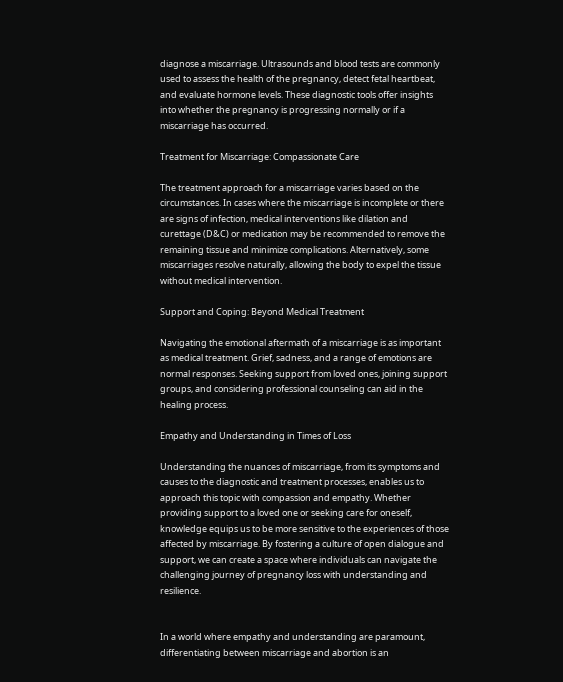diagnose a miscarriage. Ultrasounds and blood tests are commonly used to assess the health of the pregnancy, detect fetal heartbeat, and evaluate hormone levels. These diagnostic tools offer insights into whether the pregnancy is progressing normally or if a miscarriage has occurred.

Treatment for Miscarriage: Compassionate Care

The treatment approach for a miscarriage varies based on the circumstances. In cases where the miscarriage is incomplete or there are signs of infection, medical interventions like dilation and curettage (D&C) or medication may be recommended to remove the remaining tissue and minimize complications. Alternatively, some miscarriages resolve naturally, allowing the body to expel the tissue without medical intervention.

Support and Coping: Beyond Medical Treatment

Navigating the emotional aftermath of a miscarriage is as important as medical treatment. Grief, sadness, and a range of emotions are normal responses. Seeking support from loved ones, joining support groups, and considering professional counseling can aid in the healing process.

Empathy and Understanding in Times of Loss

Understanding the nuances of miscarriage, from its symptoms and causes to the diagnostic and treatment processes, enables us to approach this topic with compassion and empathy. Whether providing support to a loved one or seeking care for oneself, knowledge equips us to be more sensitive to the experiences of those affected by miscarriage. By fostering a culture of open dialogue and support, we can create a space where individuals can navigate the challenging journey of pregnancy loss with understanding and resilience.


In a world where empathy and understanding are paramount, differentiating between miscarriage and abortion is an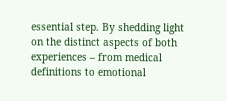essential step. By shedding light on the distinct aspects of both experiences – from medical definitions to emotional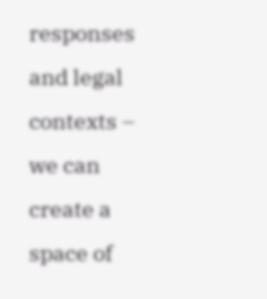responses and legal contexts – we can create a space of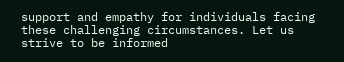support and empathy for individuals facing these challenging circumstances. Let us strive to be informed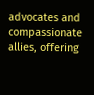advocates and compassionate allies, offering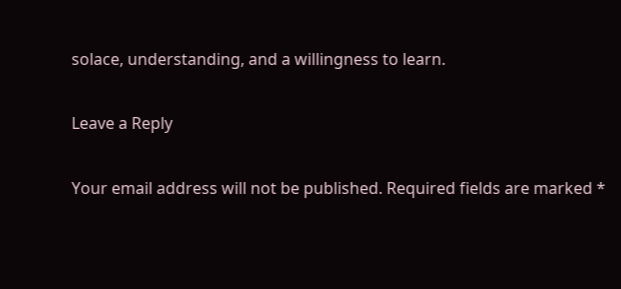solace, understanding, and a willingness to learn.

Leave a Reply

Your email address will not be published. Required fields are marked *